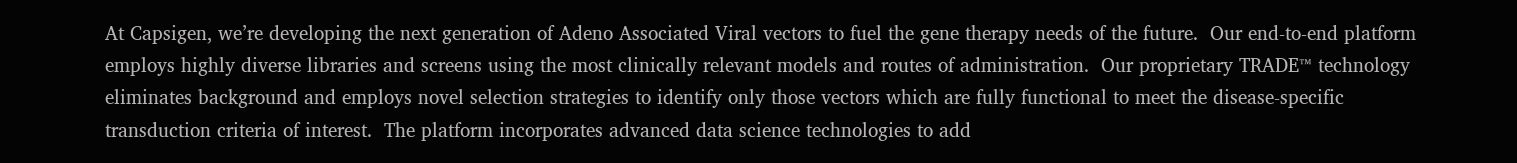At Capsigen, we’re developing the next generation of Adeno Associated Viral vectors to fuel the gene therapy needs of the future.  Our end-to-end platform employs highly diverse libraries and screens using the most clinically relevant models and routes of administration.  Our proprietary TRADE™ technology eliminates background and employs novel selection strategies to identify only those vectors which are fully functional to meet the disease-specific transduction criteria of interest.  The platform incorporates advanced data science technologies to add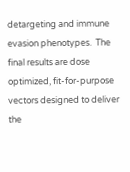detargeting and immune evasion phenotypes.  The final results are dose optimized, fit-for-purpose vectors designed to deliver the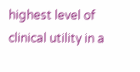highest level of clinical utility in a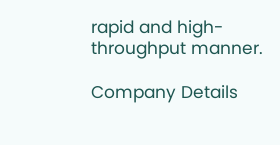rapid and high-throughput manner.

Company Details